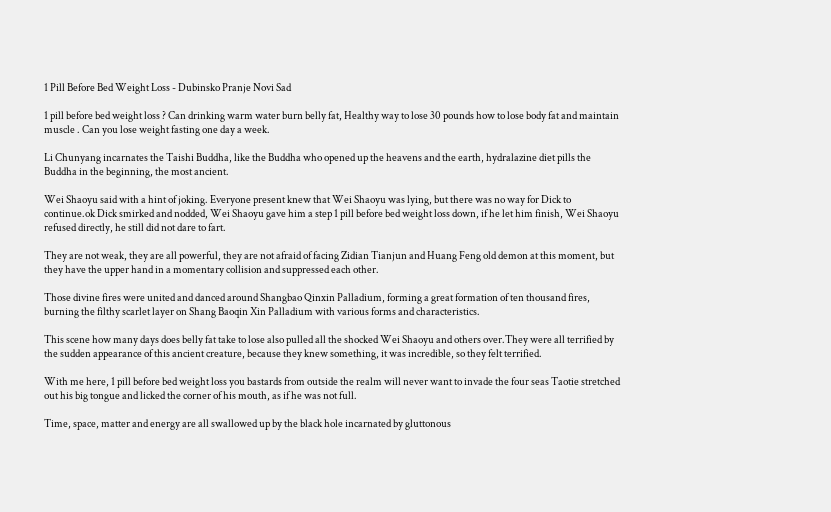1 Pill Before Bed Weight Loss - Dubinsko Pranje Novi Sad

1 pill before bed weight loss ? Can drinking warm water burn belly fat, Healthy way to lose 30 pounds how to lose body fat and maintain muscle . Can you lose weight fasting one day a week.

Li Chunyang incarnates the Taishi Buddha, like the Buddha who opened up the heavens and the earth, hydralazine diet pills the Buddha in the beginning, the most ancient.

Wei Shaoyu said with a hint of joking. Everyone present knew that Wei Shaoyu was lying, but there was no way for Dick to continue.ok Dick smirked and nodded, Wei Shaoyu gave him a step 1 pill before bed weight loss down, if he let him finish, Wei Shaoyu refused directly, he still did not dare to fart.

They are not weak, they are all powerful, they are not afraid of facing Zidian Tianjun and Huang Feng old demon at this moment, but they have the upper hand in a momentary collision and suppressed each other.

Those divine fires were united and danced around Shangbao Qinxin Palladium, forming a great formation of ten thousand fires, burning the filthy scarlet layer on Shang Baoqin Xin Palladium with various forms and characteristics.

This scene how many days does belly fat take to lose also pulled all the shocked Wei Shaoyu and others over.They were all terrified by the sudden appearance of this ancient creature, because they knew something, it was incredible, so they felt terrified.

With me here, 1 pill before bed weight loss you bastards from outside the realm will never want to invade the four seas Taotie stretched out his big tongue and licked the corner of his mouth, as if he was not full.

Time, space, matter and energy are all swallowed up by the black hole incarnated by gluttonous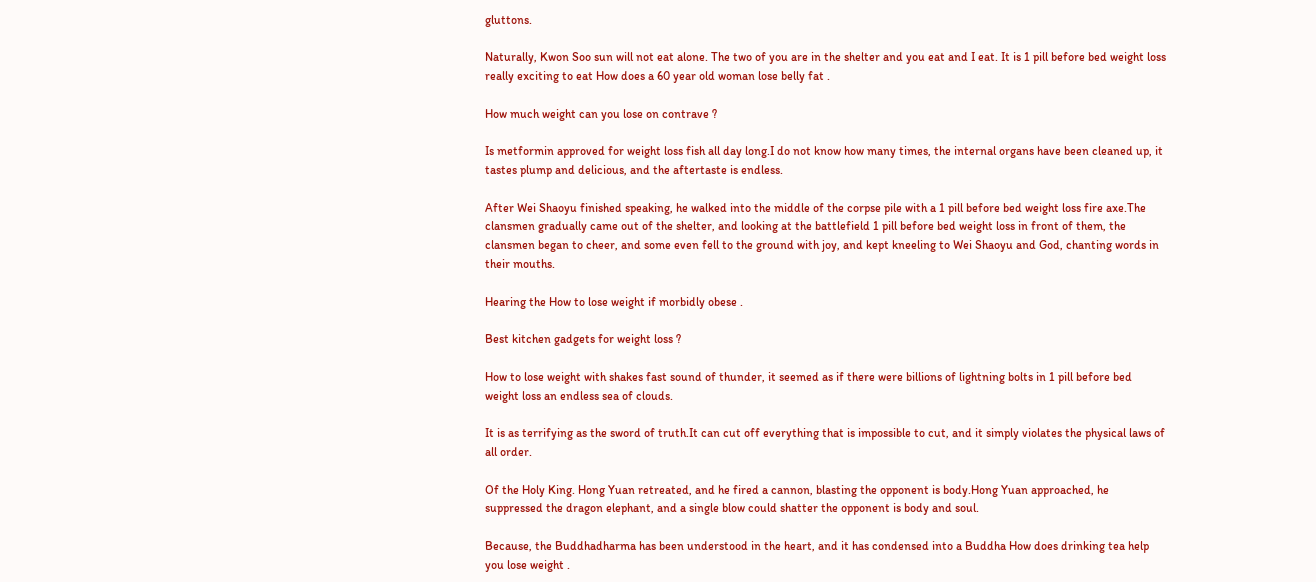gluttons.

Naturally, Kwon Soo sun will not eat alone. The two of you are in the shelter and you eat and I eat. It is 1 pill before bed weight loss really exciting to eat How does a 60 year old woman lose belly fat .

How much weight can you lose on contrave ?

Is metformin approved for weight loss fish all day long.I do not know how many times, the internal organs have been cleaned up, it tastes plump and delicious, and the aftertaste is endless.

After Wei Shaoyu finished speaking, he walked into the middle of the corpse pile with a 1 pill before bed weight loss fire axe.The clansmen gradually came out of the shelter, and looking at the battlefield 1 pill before bed weight loss in front of them, the clansmen began to cheer, and some even fell to the ground with joy, and kept kneeling to Wei Shaoyu and God, chanting words in their mouths.

Hearing the How to lose weight if morbidly obese .

Best kitchen gadgets for weight loss ?

How to lose weight with shakes fast sound of thunder, it seemed as if there were billions of lightning bolts in 1 pill before bed weight loss an endless sea of clouds.

It is as terrifying as the sword of truth.It can cut off everything that is impossible to cut, and it simply violates the physical laws of all order.

Of the Holy King. Hong Yuan retreated, and he fired a cannon, blasting the opponent is body.Hong Yuan approached, he suppressed the dragon elephant, and a single blow could shatter the opponent is body and soul.

Because, the Buddhadharma has been understood in the heart, and it has condensed into a Buddha How does drinking tea help you lose weight .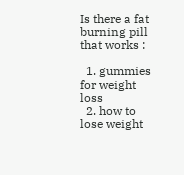Is there a fat burning pill that works :

  1. gummies for weight loss
  2. how to lose weight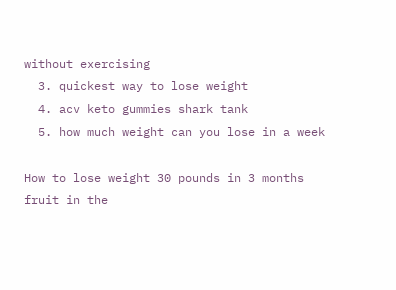without exercising
  3. quickest way to lose weight
  4. acv keto gummies shark tank
  5. how much weight can you lose in a week

How to lose weight 30 pounds in 3 months fruit in the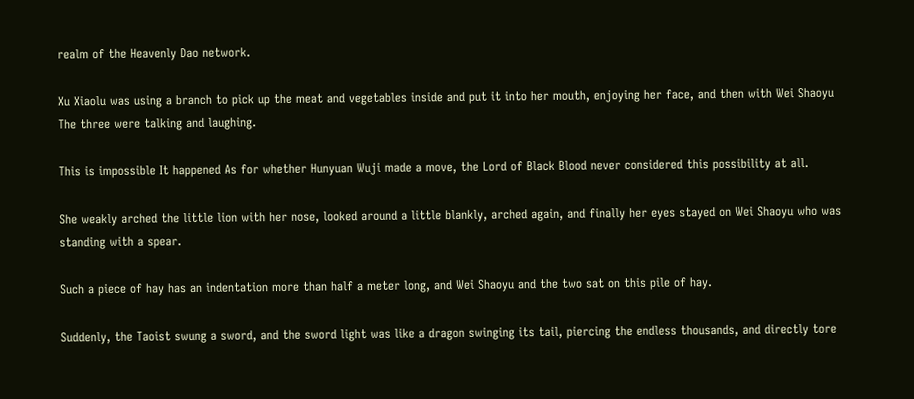realm of the Heavenly Dao network.

Xu Xiaolu was using a branch to pick up the meat and vegetables inside and put it into her mouth, enjoying her face, and then with Wei Shaoyu The three were talking and laughing.

This is impossible It happened As for whether Hunyuan Wuji made a move, the Lord of Black Blood never considered this possibility at all.

She weakly arched the little lion with her nose, looked around a little blankly, arched again, and finally her eyes stayed on Wei Shaoyu who was standing with a spear.

Such a piece of hay has an indentation more than half a meter long, and Wei Shaoyu and the two sat on this pile of hay.

Suddenly, the Taoist swung a sword, and the sword light was like a dragon swinging its tail, piercing the endless thousands, and directly tore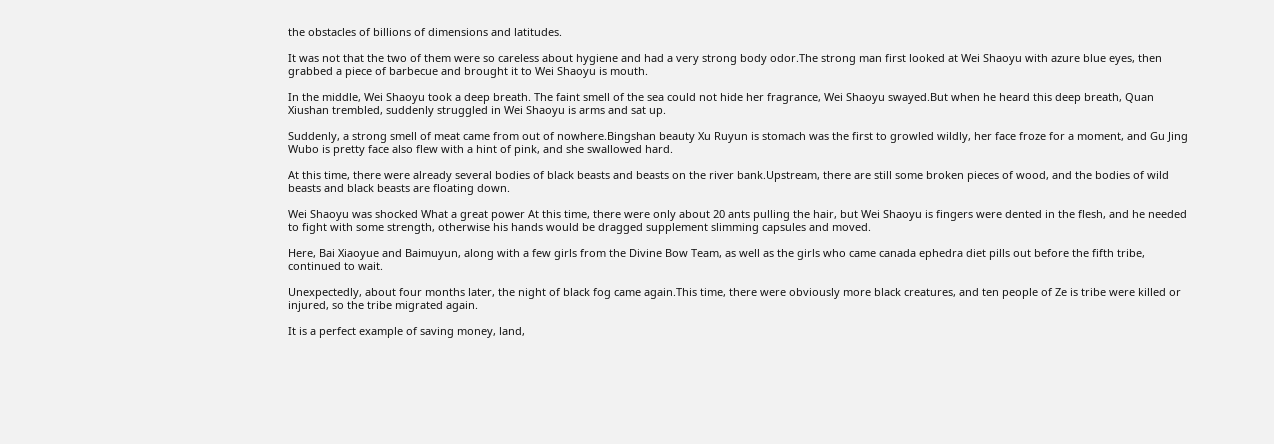the obstacles of billions of dimensions and latitudes.

It was not that the two of them were so careless about hygiene and had a very strong body odor.The strong man first looked at Wei Shaoyu with azure blue eyes, then grabbed a piece of barbecue and brought it to Wei Shaoyu is mouth.

In the middle, Wei Shaoyu took a deep breath. The faint smell of the sea could not hide her fragrance, Wei Shaoyu swayed.But when he heard this deep breath, Quan Xiushan trembled, suddenly struggled in Wei Shaoyu is arms and sat up.

Suddenly, a strong smell of meat came from out of nowhere.Bingshan beauty Xu Ruyun is stomach was the first to growled wildly, her face froze for a moment, and Gu Jing Wubo is pretty face also flew with a hint of pink, and she swallowed hard.

At this time, there were already several bodies of black beasts and beasts on the river bank.Upstream, there are still some broken pieces of wood, and the bodies of wild beasts and black beasts are floating down.

Wei Shaoyu was shocked What a great power At this time, there were only about 20 ants pulling the hair, but Wei Shaoyu is fingers were dented in the flesh, and he needed to fight with some strength, otherwise his hands would be dragged supplement slimming capsules and moved.

Here, Bai Xiaoyue and Baimuyun, along with a few girls from the Divine Bow Team, as well as the girls who came canada ephedra diet pills out before the fifth tribe, continued to wait.

Unexpectedly, about four months later, the night of black fog came again.This time, there were obviously more black creatures, and ten people of Ze is tribe were killed or injured, so the tribe migrated again.

It is a perfect example of saving money, land,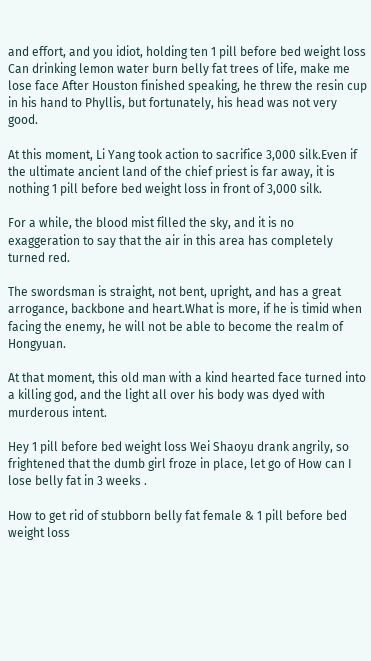and effort, and you idiot, holding ten 1 pill before bed weight loss Can drinking lemon water burn belly fat trees of life, make me lose face After Houston finished speaking, he threw the resin cup in his hand to Phyllis, but fortunately, his head was not very good.

At this moment, Li Yang took action to sacrifice 3,000 silk.Even if the ultimate ancient land of the chief priest is far away, it is nothing 1 pill before bed weight loss in front of 3,000 silk.

For a while, the blood mist filled the sky, and it is no exaggeration to say that the air in this area has completely turned red.

The swordsman is straight, not bent, upright, and has a great arrogance, backbone and heart.What is more, if he is timid when facing the enemy, he will not be able to become the realm of Hongyuan.

At that moment, this old man with a kind hearted face turned into a killing god, and the light all over his body was dyed with murderous intent.

Hey 1 pill before bed weight loss Wei Shaoyu drank angrily, so frightened that the dumb girl froze in place, let go of How can I lose belly fat in 3 weeks .

How to get rid of stubborn belly fat female & 1 pill before bed weight loss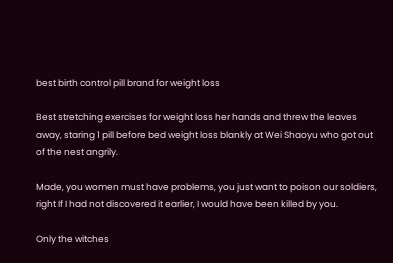best birth control pill brand for weight loss

Best stretching exercises for weight loss her hands and threw the leaves away, staring 1 pill before bed weight loss blankly at Wei Shaoyu who got out of the nest angrily.

Made, you women must have problems, you just want to poison our soldiers, right If I had not discovered it earlier, I would have been killed by you.

Only the witches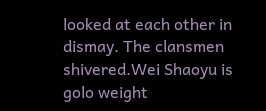looked at each other in dismay. The clansmen shivered.Wei Shaoyu is golo weight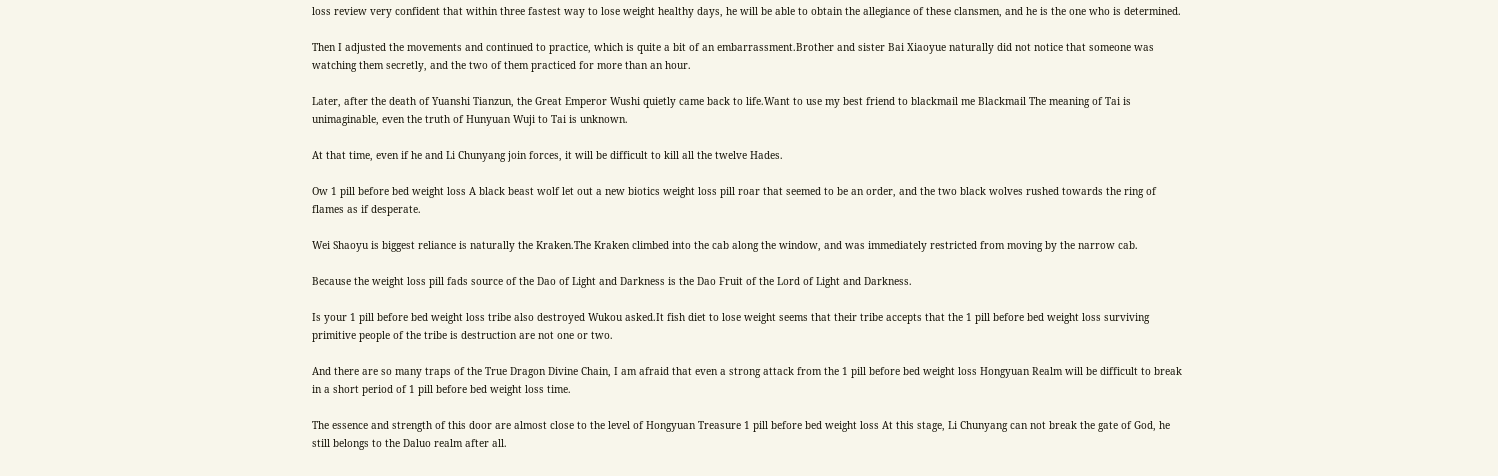loss review very confident that within three fastest way to lose weight healthy days, he will be able to obtain the allegiance of these clansmen, and he is the one who is determined.

Then I adjusted the movements and continued to practice, which is quite a bit of an embarrassment.Brother and sister Bai Xiaoyue naturally did not notice that someone was watching them secretly, and the two of them practiced for more than an hour.

Later, after the death of Yuanshi Tianzun, the Great Emperor Wushi quietly came back to life.Want to use my best friend to blackmail me Blackmail The meaning of Tai is unimaginable, even the truth of Hunyuan Wuji to Tai is unknown.

At that time, even if he and Li Chunyang join forces, it will be difficult to kill all the twelve Hades.

Ow 1 pill before bed weight loss A black beast wolf let out a new biotics weight loss pill roar that seemed to be an order, and the two black wolves rushed towards the ring of flames as if desperate.

Wei Shaoyu is biggest reliance is naturally the Kraken.The Kraken climbed into the cab along the window, and was immediately restricted from moving by the narrow cab.

Because the weight loss pill fads source of the Dao of Light and Darkness is the Dao Fruit of the Lord of Light and Darkness.

Is your 1 pill before bed weight loss tribe also destroyed Wukou asked.It fish diet to lose weight seems that their tribe accepts that the 1 pill before bed weight loss surviving primitive people of the tribe is destruction are not one or two.

And there are so many traps of the True Dragon Divine Chain, I am afraid that even a strong attack from the 1 pill before bed weight loss Hongyuan Realm will be difficult to break in a short period of 1 pill before bed weight loss time.

The essence and strength of this door are almost close to the level of Hongyuan Treasure 1 pill before bed weight loss At this stage, Li Chunyang can not break the gate of God, he still belongs to the Daluo realm after all.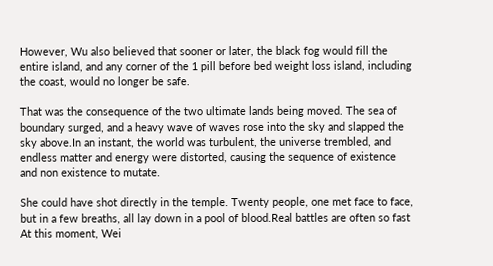However, Wu also believed that sooner or later, the black fog would fill the entire island, and any corner of the 1 pill before bed weight loss island, including the coast, would no longer be safe.

That was the consequence of the two ultimate lands being moved. The sea of boundary surged, and a heavy wave of waves rose into the sky and slapped the sky above.In an instant, the world was turbulent, the universe trembled, and endless matter and energy were distorted, causing the sequence of existence and non existence to mutate.

She could have shot directly in the temple. Twenty people, one met face to face, but in a few breaths, all lay down in a pool of blood.Real battles are often so fast At this moment, Wei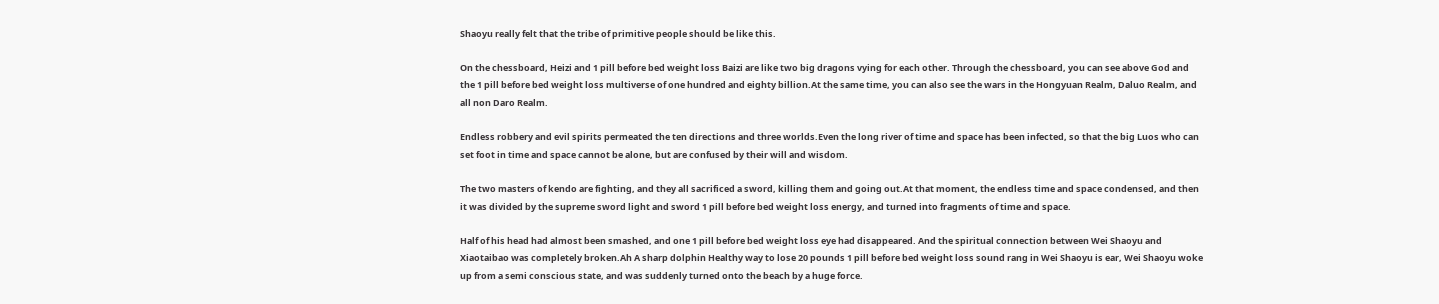Shaoyu really felt that the tribe of primitive people should be like this.

On the chessboard, Heizi and 1 pill before bed weight loss Baizi are like two big dragons vying for each other. Through the chessboard, you can see above God and the 1 pill before bed weight loss multiverse of one hundred and eighty billion.At the same time, you can also see the wars in the Hongyuan Realm, Daluo Realm, and all non Daro Realm.

Endless robbery and evil spirits permeated the ten directions and three worlds.Even the long river of time and space has been infected, so that the big Luos who can set foot in time and space cannot be alone, but are confused by their will and wisdom.

The two masters of kendo are fighting, and they all sacrificed a sword, killing them and going out.At that moment, the endless time and space condensed, and then it was divided by the supreme sword light and sword 1 pill before bed weight loss energy, and turned into fragments of time and space.

Half of his head had almost been smashed, and one 1 pill before bed weight loss eye had disappeared. And the spiritual connection between Wei Shaoyu and Xiaotaibao was completely broken.Ah A sharp dolphin Healthy way to lose 20 pounds 1 pill before bed weight loss sound rang in Wei Shaoyu is ear, Wei Shaoyu woke up from a semi conscious state, and was suddenly turned onto the beach by a huge force.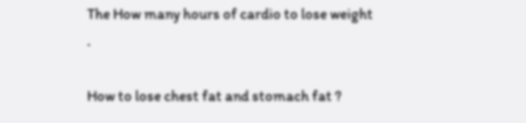The How many hours of cardio to lose weight .

How to lose chest fat and stomach fat ?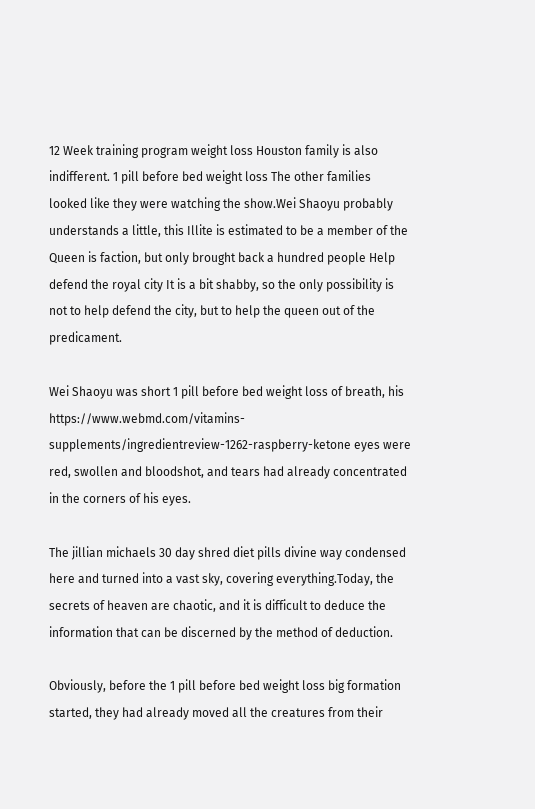12 Week training program weight loss Houston family is also indifferent. 1 pill before bed weight loss The other families looked like they were watching the show.Wei Shaoyu probably understands a little, this Illite is estimated to be a member of the Queen is faction, but only brought back a hundred people Help defend the royal city It is a bit shabby, so the only possibility is not to help defend the city, but to help the queen out of the predicament.

Wei Shaoyu was short 1 pill before bed weight loss of breath, his https://www.webmd.com/vitamins-supplements/ingredientreview-1262-raspberry-ketone eyes were red, swollen and bloodshot, and tears had already concentrated in the corners of his eyes.

The jillian michaels 30 day shred diet pills divine way condensed here and turned into a vast sky, covering everything.Today, the secrets of heaven are chaotic, and it is difficult to deduce the information that can be discerned by the method of deduction.

Obviously, before the 1 pill before bed weight loss big formation started, they had already moved all the creatures from their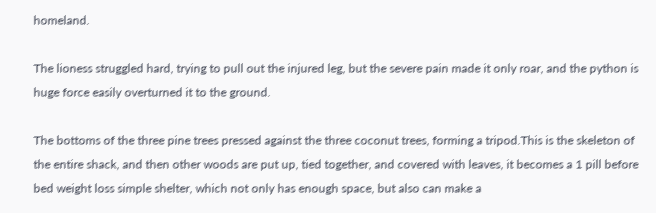homeland.

The lioness struggled hard, trying to pull out the injured leg, but the severe pain made it only roar, and the python is huge force easily overturned it to the ground.

The bottoms of the three pine trees pressed against the three coconut trees, forming a tripod.This is the skeleton of the entire shack, and then other woods are put up, tied together, and covered with leaves, it becomes a 1 pill before bed weight loss simple shelter, which not only has enough space, but also can make a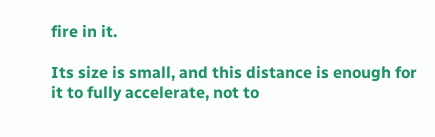fire in it.

Its size is small, and this distance is enough for it to fully accelerate, not to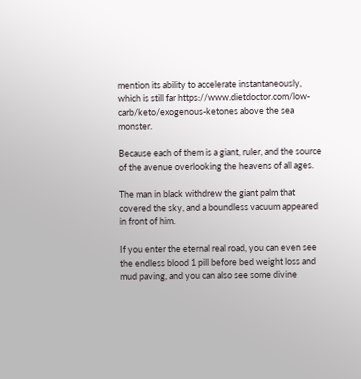mention its ability to accelerate instantaneously, which is still far https://www.dietdoctor.com/low-carb/keto/exogenous-ketones above the sea monster.

Because each of them is a giant, ruler, and the source of the avenue overlooking the heavens of all ages.

The man in black withdrew the giant palm that covered the sky, and a boundless vacuum appeared in front of him.

If you enter the eternal real road, you can even see the endless blood 1 pill before bed weight loss and mud paving, and you can also see some divine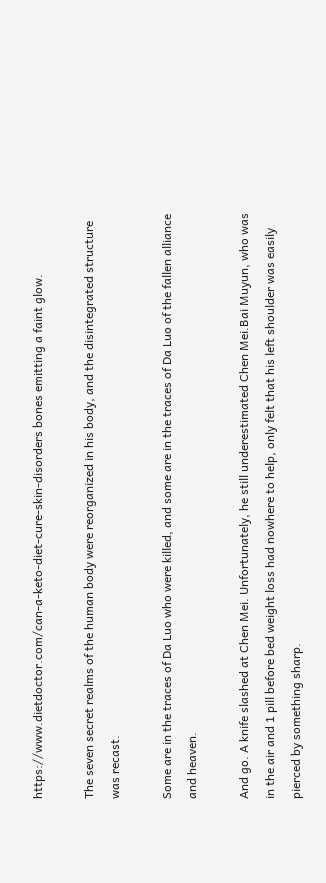https://www.dietdoctor.com/can-a-keto-diet-cure-skin-disorders bones emitting a faint glow.

The seven secret realms of the human body were reorganized in his body, and the disintegrated structure was recast.

Some are in the traces of Da Luo who were killed, and some are in the traces of Da Luo of the fallen alliance and heaven.

And go. A knife slashed at Chen Mei. Unfortunately, he still underestimated Chen Mei.Bai Muyun, who was in the air and 1 pill before bed weight loss had nowhere to help, only felt that his left shoulder was easily pierced by something sharp.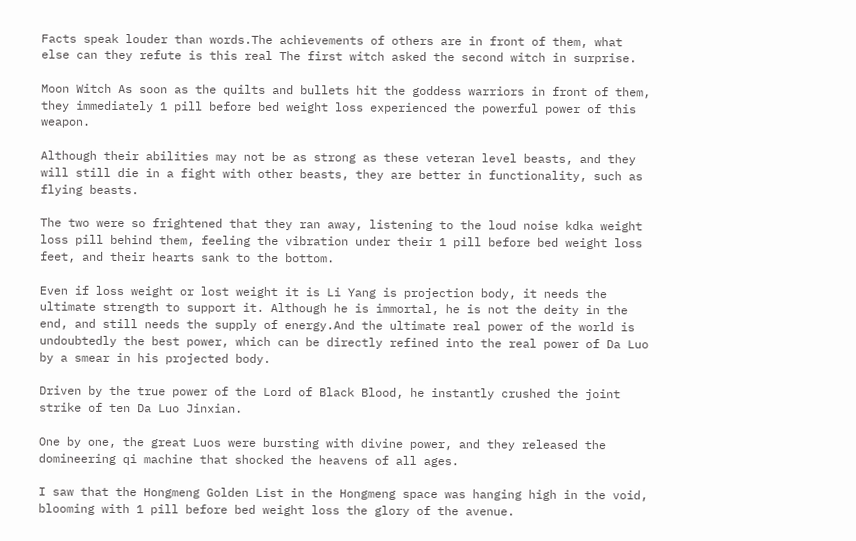Facts speak louder than words.The achievements of others are in front of them, what else can they refute is this real The first witch asked the second witch in surprise.

Moon Witch As soon as the quilts and bullets hit the goddess warriors in front of them, they immediately 1 pill before bed weight loss experienced the powerful power of this weapon.

Although their abilities may not be as strong as these veteran level beasts, and they will still die in a fight with other beasts, they are better in functionality, such as flying beasts.

The two were so frightened that they ran away, listening to the loud noise kdka weight loss pill behind them, feeling the vibration under their 1 pill before bed weight loss feet, and their hearts sank to the bottom.

Even if loss weight or lost weight it is Li Yang is projection body, it needs the ultimate strength to support it. Although he is immortal, he is not the deity in the end, and still needs the supply of energy.And the ultimate real power of the world is undoubtedly the best power, which can be directly refined into the real power of Da Luo by a smear in his projected body.

Driven by the true power of the Lord of Black Blood, he instantly crushed the joint strike of ten Da Luo Jinxian.

One by one, the great Luos were bursting with divine power, and they released the domineering qi machine that shocked the heavens of all ages.

I saw that the Hongmeng Golden List in the Hongmeng space was hanging high in the void, blooming with 1 pill before bed weight loss the glory of the avenue.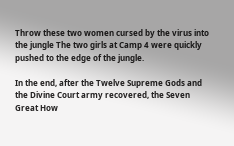Throw these two women cursed by the virus into the jungle The two girls at Camp 4 were quickly pushed to the edge of the jungle.

In the end, after the Twelve Supreme Gods and the Divine Court army recovered, the Seven Great How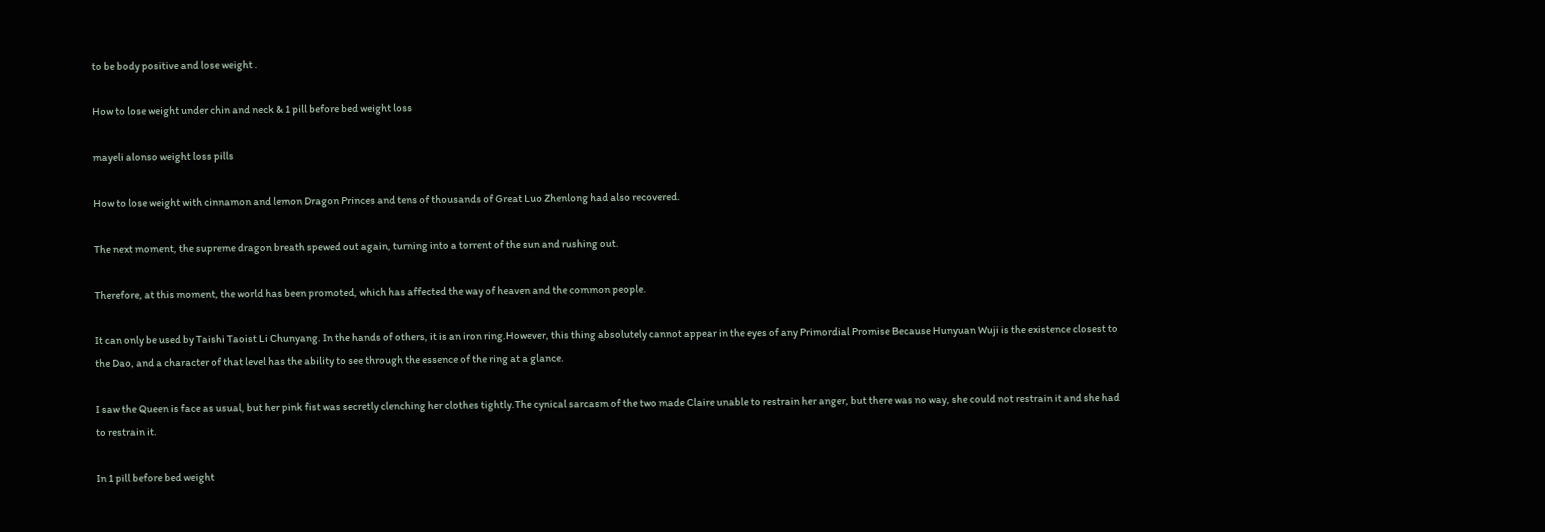to be body positive and lose weight .

How to lose weight under chin and neck & 1 pill before bed weight loss

mayeli alonso weight loss pills

How to lose weight with cinnamon and lemon Dragon Princes and tens of thousands of Great Luo Zhenlong had also recovered.

The next moment, the supreme dragon breath spewed out again, turning into a torrent of the sun and rushing out.

Therefore, at this moment, the world has been promoted, which has affected the way of heaven and the common people.

It can only be used by Taishi Taoist Li Chunyang. In the hands of others, it is an iron ring.However, this thing absolutely cannot appear in the eyes of any Primordial Promise Because Hunyuan Wuji is the existence closest to the Dao, and a character of that level has the ability to see through the essence of the ring at a glance.

I saw the Queen is face as usual, but her pink fist was secretly clenching her clothes tightly.The cynical sarcasm of the two made Claire unable to restrain her anger, but there was no way, she could not restrain it and she had to restrain it.

In 1 pill before bed weight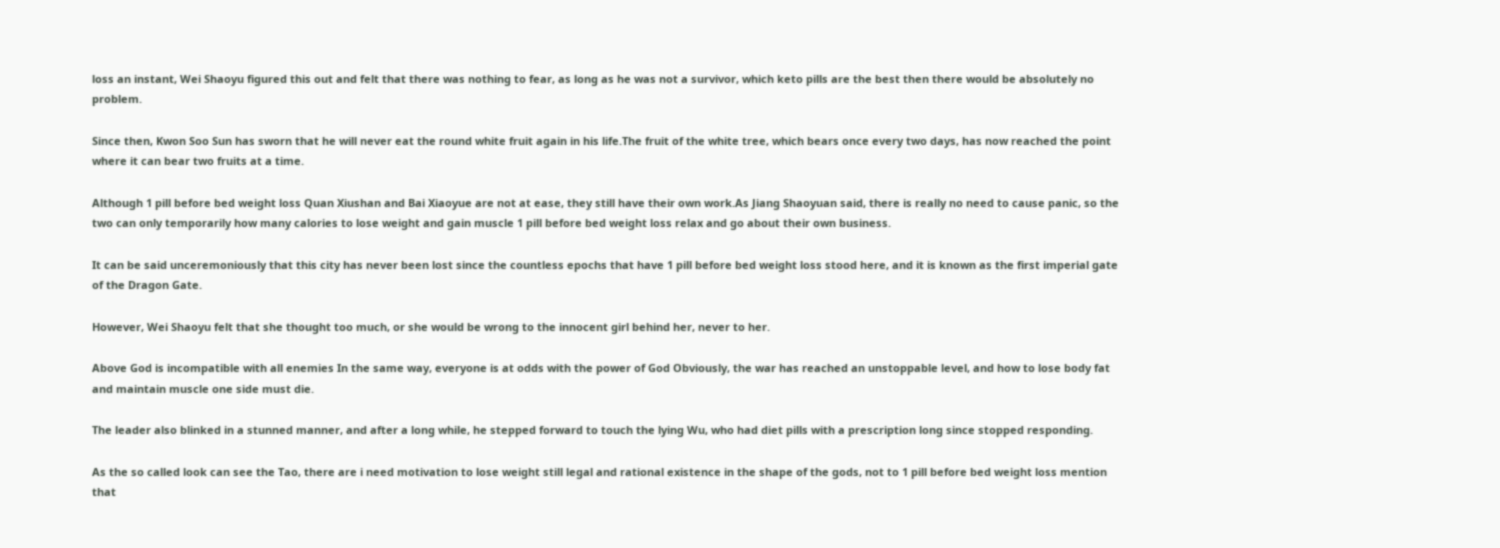loss an instant, Wei Shaoyu figured this out and felt that there was nothing to fear, as long as he was not a survivor, which keto pills are the best then there would be absolutely no problem.

Since then, Kwon Soo Sun has sworn that he will never eat the round white fruit again in his life.The fruit of the white tree, which bears once every two days, has now reached the point where it can bear two fruits at a time.

Although 1 pill before bed weight loss Quan Xiushan and Bai Xiaoyue are not at ease, they still have their own work.As Jiang Shaoyuan said, there is really no need to cause panic, so the two can only temporarily how many calories to lose weight and gain muscle 1 pill before bed weight loss relax and go about their own business.

It can be said unceremoniously that this city has never been lost since the countless epochs that have 1 pill before bed weight loss stood here, and it is known as the first imperial gate of the Dragon Gate.

However, Wei Shaoyu felt that she thought too much, or she would be wrong to the innocent girl behind her, never to her.

Above God is incompatible with all enemies In the same way, everyone is at odds with the power of God Obviously, the war has reached an unstoppable level, and how to lose body fat and maintain muscle one side must die.

The leader also blinked in a stunned manner, and after a long while, he stepped forward to touch the lying Wu, who had diet pills with a prescription long since stopped responding.

As the so called look can see the Tao, there are i need motivation to lose weight still legal and rational existence in the shape of the gods, not to 1 pill before bed weight loss mention that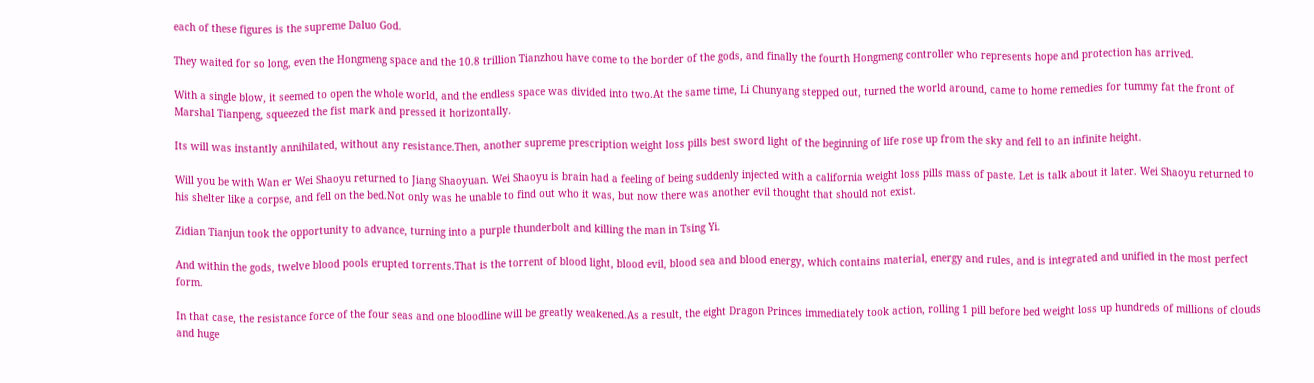each of these figures is the supreme Daluo God.

They waited for so long, even the Hongmeng space and the 10.8 trillion Tianzhou have come to the border of the gods, and finally the fourth Hongmeng controller who represents hope and protection has arrived.

With a single blow, it seemed to open the whole world, and the endless space was divided into two.At the same time, Li Chunyang stepped out, turned the world around, came to home remedies for tummy fat the front of Marshal Tianpeng, squeezed the fist mark and pressed it horizontally.

Its will was instantly annihilated, without any resistance.Then, another supreme prescription weight loss pills best sword light of the beginning of life rose up from the sky and fell to an infinite height.

Will you be with Wan er Wei Shaoyu returned to Jiang Shaoyuan. Wei Shaoyu is brain had a feeling of being suddenly injected with a california weight loss pills mass of paste. Let is talk about it later. Wei Shaoyu returned to his shelter like a corpse, and fell on the bed.Not only was he unable to find out who it was, but now there was another evil thought that should not exist.

Zidian Tianjun took the opportunity to advance, turning into a purple thunderbolt and killing the man in Tsing Yi.

And within the gods, twelve blood pools erupted torrents.That is the torrent of blood light, blood evil, blood sea and blood energy, which contains material, energy and rules, and is integrated and unified in the most perfect form.

In that case, the resistance force of the four seas and one bloodline will be greatly weakened.As a result, the eight Dragon Princes immediately took action, rolling 1 pill before bed weight loss up hundreds of millions of clouds and huge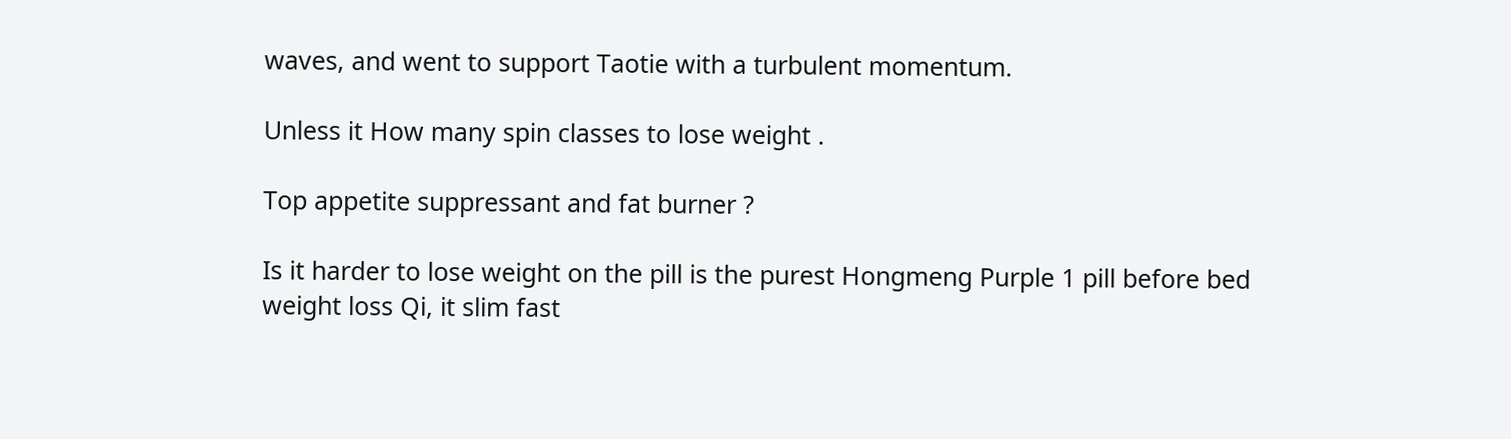waves, and went to support Taotie with a turbulent momentum.

Unless it How many spin classes to lose weight .

Top appetite suppressant and fat burner ?

Is it harder to lose weight on the pill is the purest Hongmeng Purple 1 pill before bed weight loss Qi, it slim fast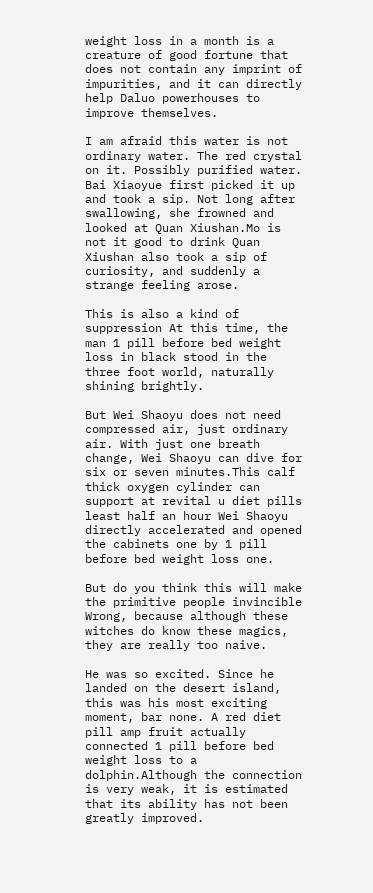weight loss in a month is a creature of good fortune that does not contain any imprint of impurities, and it can directly help Daluo powerhouses to improve themselves.

I am afraid this water is not ordinary water. The red crystal on it. Possibly purified water. Bai Xiaoyue first picked it up and took a sip. Not long after swallowing, she frowned and looked at Quan Xiushan.Mo is not it good to drink Quan Xiushan also took a sip of curiosity, and suddenly a strange feeling arose.

This is also a kind of suppression At this time, the man 1 pill before bed weight loss in black stood in the three foot world, naturally shining brightly.

But Wei Shaoyu does not need compressed air, just ordinary air. With just one breath change, Wei Shaoyu can dive for six or seven minutes.This calf thick oxygen cylinder can support at revital u diet pills least half an hour Wei Shaoyu directly accelerated and opened the cabinets one by 1 pill before bed weight loss one.

But do you think this will make the primitive people invincible Wrong, because although these witches do know these magics, they are really too naive.

He was so excited. Since he landed on the desert island, this was his most exciting moment, bar none. A red diet pill amp fruit actually connected 1 pill before bed weight loss to a dolphin.Although the connection is very weak, it is estimated that its ability has not been greatly improved.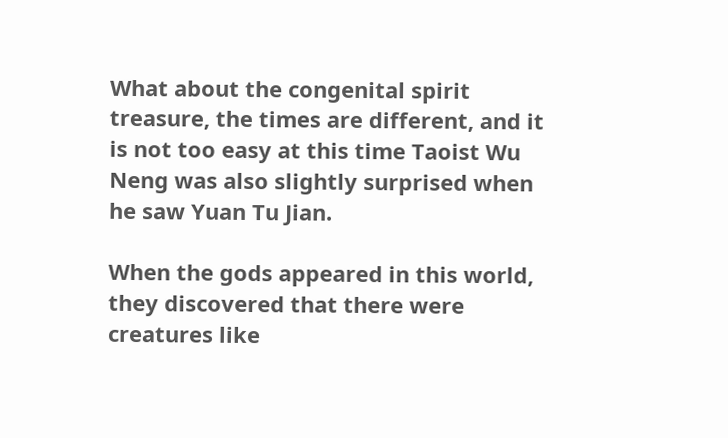What about the congenital spirit treasure, the times are different, and it is not too easy at this time Taoist Wu Neng was also slightly surprised when he saw Yuan Tu Jian.

When the gods appeared in this world, they discovered that there were creatures like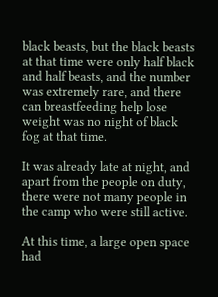black beasts, but the black beasts at that time were only half black and half beasts, and the number was extremely rare, and there can breastfeeding help lose weight was no night of black fog at that time.

It was already late at night, and apart from the people on duty, there were not many people in the camp who were still active.

At this time, a large open space had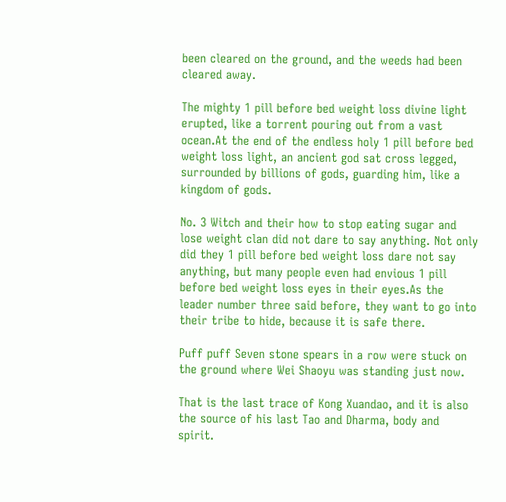been cleared on the ground, and the weeds had been cleared away.

The mighty 1 pill before bed weight loss divine light erupted, like a torrent pouring out from a vast ocean.At the end of the endless holy 1 pill before bed weight loss light, an ancient god sat cross legged, surrounded by billions of gods, guarding him, like a kingdom of gods.

No. 3 Witch and their how to stop eating sugar and lose weight clan did not dare to say anything. Not only did they 1 pill before bed weight loss dare not say anything, but many people even had envious 1 pill before bed weight loss eyes in their eyes.As the leader number three said before, they want to go into their tribe to hide, because it is safe there.

Puff puff Seven stone spears in a row were stuck on the ground where Wei Shaoyu was standing just now.

That is the last trace of Kong Xuandao, and it is also the source of his last Tao and Dharma, body and spirit.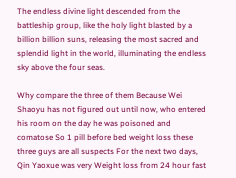The endless divine light descended from the battleship group, like the holy light blasted by a billion billion suns, releasing the most sacred and splendid light in the world, illuminating the endless sky above the four seas.

Why compare the three of them Because Wei Shaoyu has not figured out until now, who entered his room on the day he was poisoned and comatose So 1 pill before bed weight loss these three guys are all suspects For the next two days, Qin Yaoxue was very Weight loss from 24 hour fast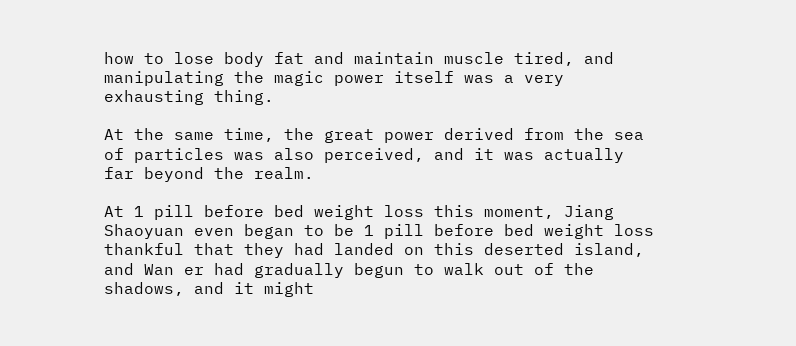how to lose body fat and maintain muscle tired, and manipulating the magic power itself was a very exhausting thing.

At the same time, the great power derived from the sea of particles was also perceived, and it was actually far beyond the realm.

At 1 pill before bed weight loss this moment, Jiang Shaoyuan even began to be 1 pill before bed weight loss thankful that they had landed on this deserted island, and Wan er had gradually begun to walk out of the shadows, and it might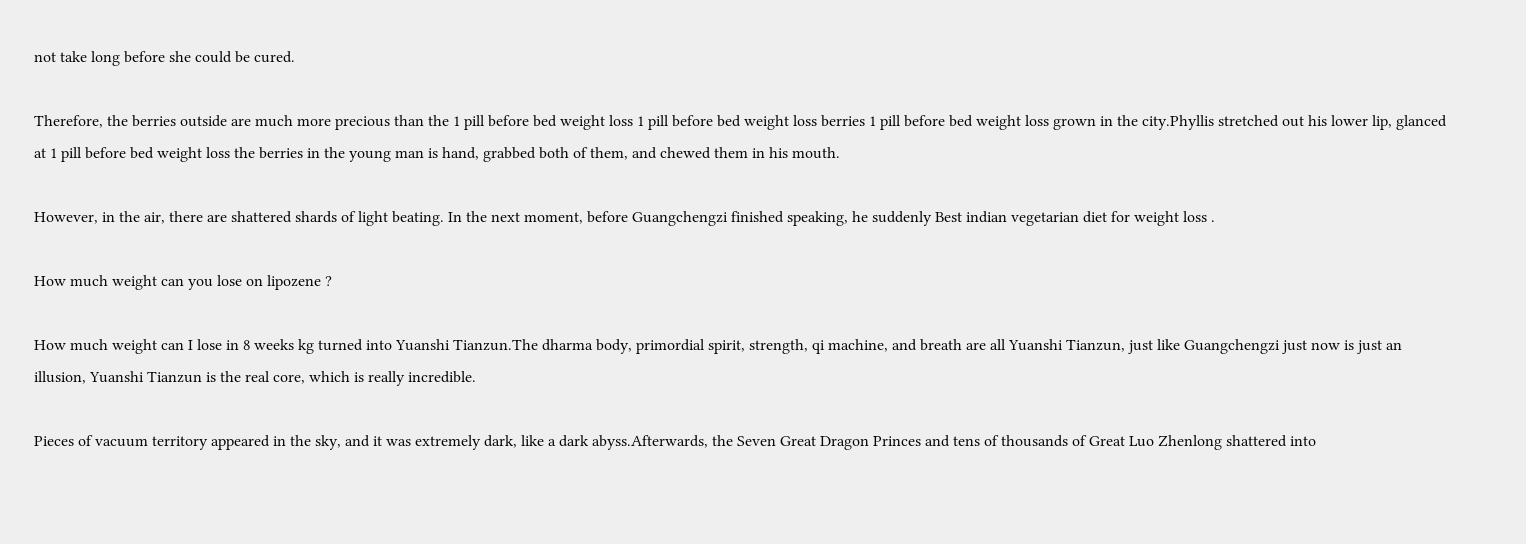not take long before she could be cured.

Therefore, the berries outside are much more precious than the 1 pill before bed weight loss 1 pill before bed weight loss berries 1 pill before bed weight loss grown in the city.Phyllis stretched out his lower lip, glanced at 1 pill before bed weight loss the berries in the young man is hand, grabbed both of them, and chewed them in his mouth.

However, in the air, there are shattered shards of light beating. In the next moment, before Guangchengzi finished speaking, he suddenly Best indian vegetarian diet for weight loss .

How much weight can you lose on lipozene ?

How much weight can I lose in 8 weeks kg turned into Yuanshi Tianzun.The dharma body, primordial spirit, strength, qi machine, and breath are all Yuanshi Tianzun, just like Guangchengzi just now is just an illusion, Yuanshi Tianzun is the real core, which is really incredible.

Pieces of vacuum territory appeared in the sky, and it was extremely dark, like a dark abyss.Afterwards, the Seven Great Dragon Princes and tens of thousands of Great Luo Zhenlong shattered into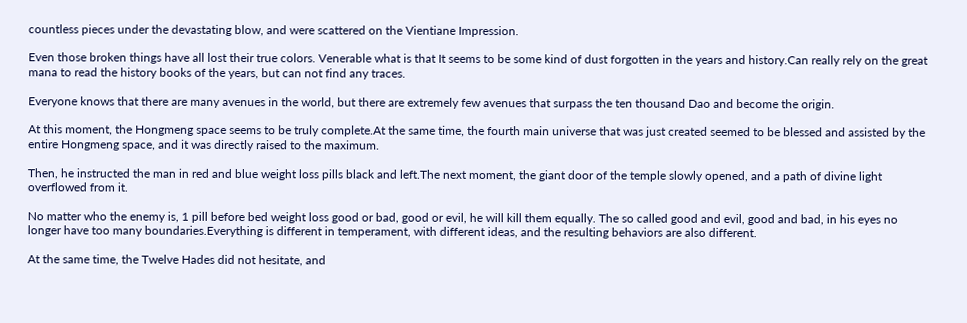countless pieces under the devastating blow, and were scattered on the Vientiane Impression.

Even those broken things have all lost their true colors. Venerable what is that It seems to be some kind of dust forgotten in the years and history.Can really rely on the great mana to read the history books of the years, but can not find any traces.

Everyone knows that there are many avenues in the world, but there are extremely few avenues that surpass the ten thousand Dao and become the origin.

At this moment, the Hongmeng space seems to be truly complete.At the same time, the fourth main universe that was just created seemed to be blessed and assisted by the entire Hongmeng space, and it was directly raised to the maximum.

Then, he instructed the man in red and blue weight loss pills black and left.The next moment, the giant door of the temple slowly opened, and a path of divine light overflowed from it.

No matter who the enemy is, 1 pill before bed weight loss good or bad, good or evil, he will kill them equally. The so called good and evil, good and bad, in his eyes no longer have too many boundaries.Everything is different in temperament, with different ideas, and the resulting behaviors are also different.

At the same time, the Twelve Hades did not hesitate, and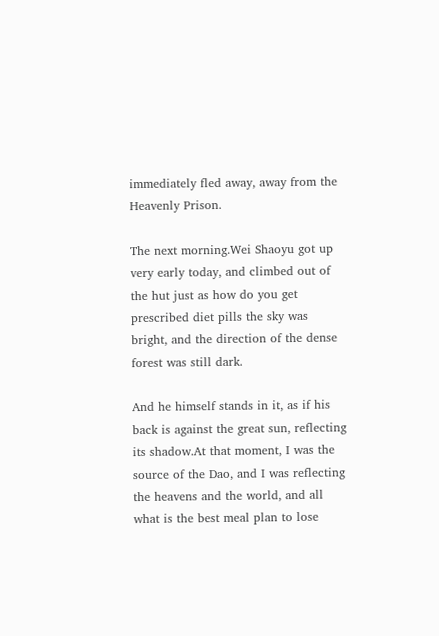immediately fled away, away from the Heavenly Prison.

The next morning.Wei Shaoyu got up very early today, and climbed out of the hut just as how do you get prescribed diet pills the sky was bright, and the direction of the dense forest was still dark.

And he himself stands in it, as if his back is against the great sun, reflecting its shadow.At that moment, I was the source of the Dao, and I was reflecting the heavens and the world, and all what is the best meal plan to lose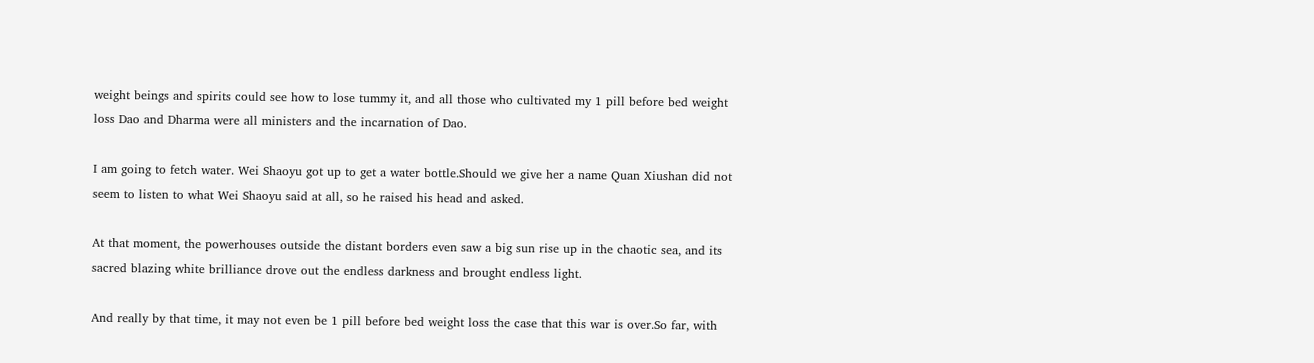weight beings and spirits could see how to lose tummy it, and all those who cultivated my 1 pill before bed weight loss Dao and Dharma were all ministers and the incarnation of Dao.

I am going to fetch water. Wei Shaoyu got up to get a water bottle.Should we give her a name Quan Xiushan did not seem to listen to what Wei Shaoyu said at all, so he raised his head and asked.

At that moment, the powerhouses outside the distant borders even saw a big sun rise up in the chaotic sea, and its sacred blazing white brilliance drove out the endless darkness and brought endless light.

And really by that time, it may not even be 1 pill before bed weight loss the case that this war is over.So far, with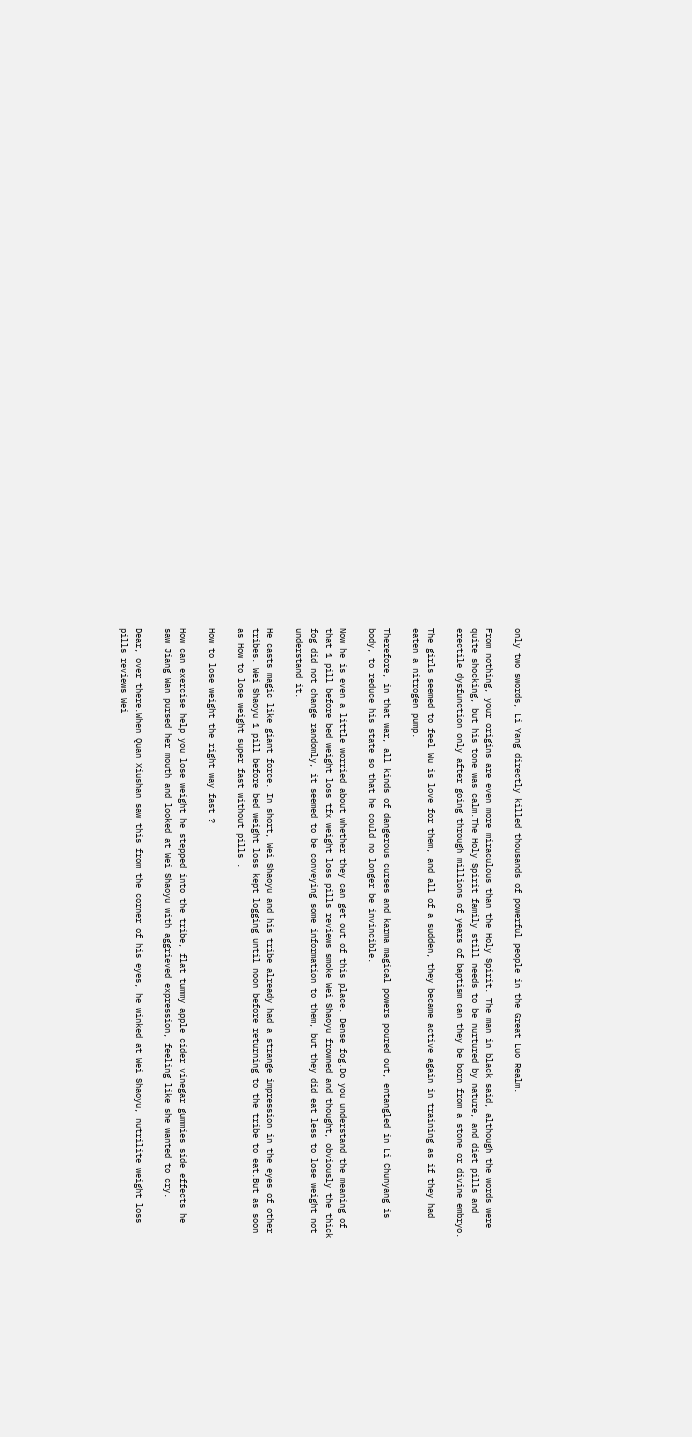only two swords, Li Yang directly killed thousands of powerful people in the Great Luo Realm.

From nothing, your origins are even more miraculous than the Holy Spirit. The man in black said, although the words were quite shocking, but his tone was calm.The Holy Spirit family still needs to be nurtured by nature, and diet pills and erectile dysfunction only after going through millions of years of baptism can they be born from a stone or divine embryo.

The girls seemed to feel Wu is love for them, and all of a sudden, they became active again in training as if they had eaten a nitrogen pump.

Therefore, in that war, all kinds of dangerous curses and karma magical powers poured out, entangled in Li Chunyang is body, to reduce his state so that he could no longer be invincible.

Now he is even a little worried about whether they can get out of this place. Dense fog.Do you understand the meaning of that 1 pill before bed weight loss tfx weight loss pills reviews smoke Wei Shaoyu frowned and thought, obviously the thick fog did not change randomly, it seemed to be conveying some information to them, but they did eat less to lose weight not understand it.

He casts magic like giant force. In short, Wei Shaoyu and his tribe already had a strange impression in the eyes of other tribes. Wei Shaoyu 1 pill before bed weight loss kept logging until noon before returning to the tribe to eat.But as soon as How to lose weight super fast without pills .

How to lose weight the right way fast ?

How can exercise help you lose weight he stepped into the tribe, flat tummy apple cider vinegar gummies side effects he saw Jiang Wan pursed her mouth and looked at Wei Shaoyu with aggrieved expression, feeling like she wanted to cry.

Dear, over there.When Quan Xiushan saw this from the corner of his eyes, he winked at Wei Shaoyu, nutrilite weight loss pills reviews Wei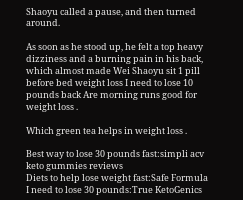Shaoyu called a pause, and then turned around.

As soon as he stood up, he felt a top heavy dizziness and a burning pain in his back, which almost made Wei Shaoyu sit 1 pill before bed weight loss I need to lose 10 pounds back Are morning runs good for weight loss .

Which green tea helps in weight loss .

Best way to lose 30 pounds fast:simpli acv keto gummies reviews
Diets to help lose weight fast:Safe Formula
I need to lose 30 pounds:True KetoGenics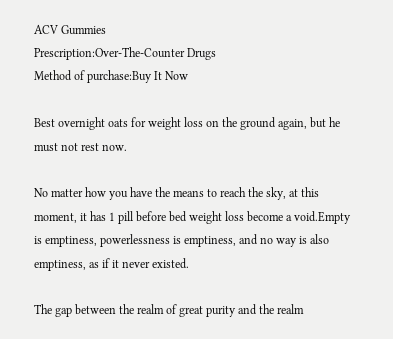ACV Gummies
Prescription:Over-The-Counter Drugs
Method of purchase:Buy It Now

Best overnight oats for weight loss on the ground again, but he must not rest now.

No matter how you have the means to reach the sky, at this moment, it has 1 pill before bed weight loss become a void.Empty is emptiness, powerlessness is emptiness, and no way is also emptiness, as if it never existed.

The gap between the realm of great purity and the realm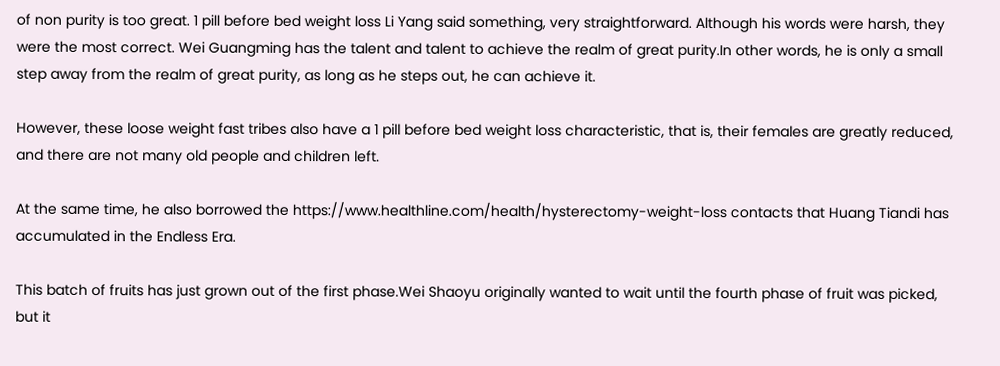of non purity is too great. 1 pill before bed weight loss Li Yang said something, very straightforward. Although his words were harsh, they were the most correct. Wei Guangming has the talent and talent to achieve the realm of great purity.In other words, he is only a small step away from the realm of great purity, as long as he steps out, he can achieve it.

However, these loose weight fast tribes also have a 1 pill before bed weight loss characteristic, that is, their females are greatly reduced, and there are not many old people and children left.

At the same time, he also borrowed the https://www.healthline.com/health/hysterectomy-weight-loss contacts that Huang Tiandi has accumulated in the Endless Era.

This batch of fruits has just grown out of the first phase.Wei Shaoyu originally wanted to wait until the fourth phase of fruit was picked, but it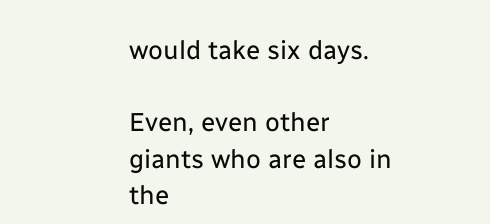would take six days.

Even, even other giants who are also in the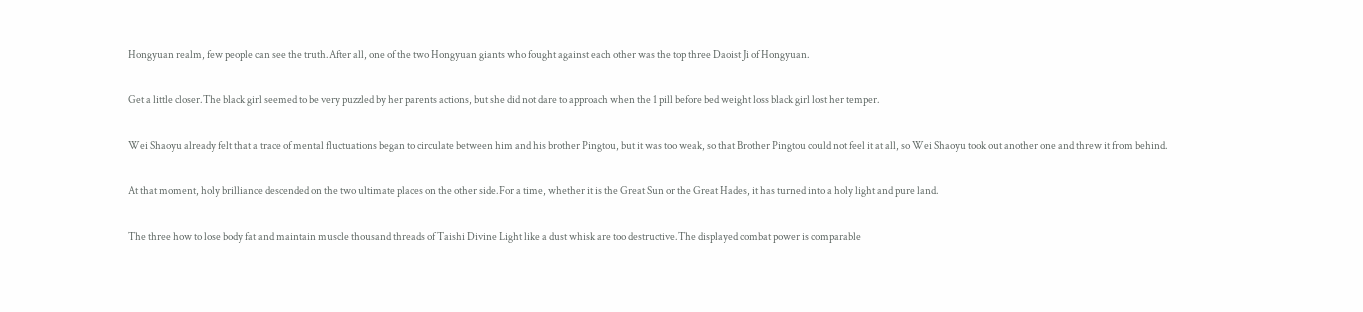Hongyuan realm, few people can see the truth.After all, one of the two Hongyuan giants who fought against each other was the top three Daoist Ji of Hongyuan.

Get a little closer.The black girl seemed to be very puzzled by her parents actions, but she did not dare to approach when the 1 pill before bed weight loss black girl lost her temper.

Wei Shaoyu already felt that a trace of mental fluctuations began to circulate between him and his brother Pingtou, but it was too weak, so that Brother Pingtou could not feel it at all, so Wei Shaoyu took out another one and threw it from behind.

At that moment, holy brilliance descended on the two ultimate places on the other side.For a time, whether it is the Great Sun or the Great Hades, it has turned into a holy light and pure land.

The three how to lose body fat and maintain muscle thousand threads of Taishi Divine Light like a dust whisk are too destructive.The displayed combat power is comparable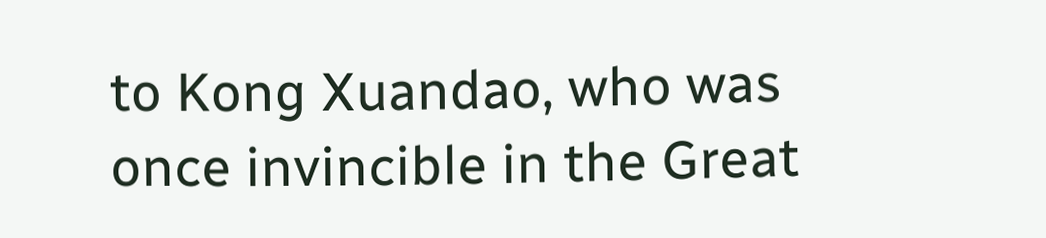to Kong Xuandao, who was once invincible in the Great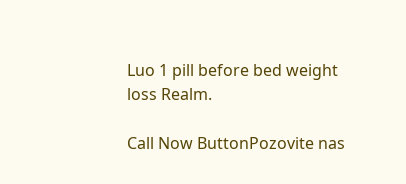Luo 1 pill before bed weight loss Realm.

Call Now ButtonPozovite nas